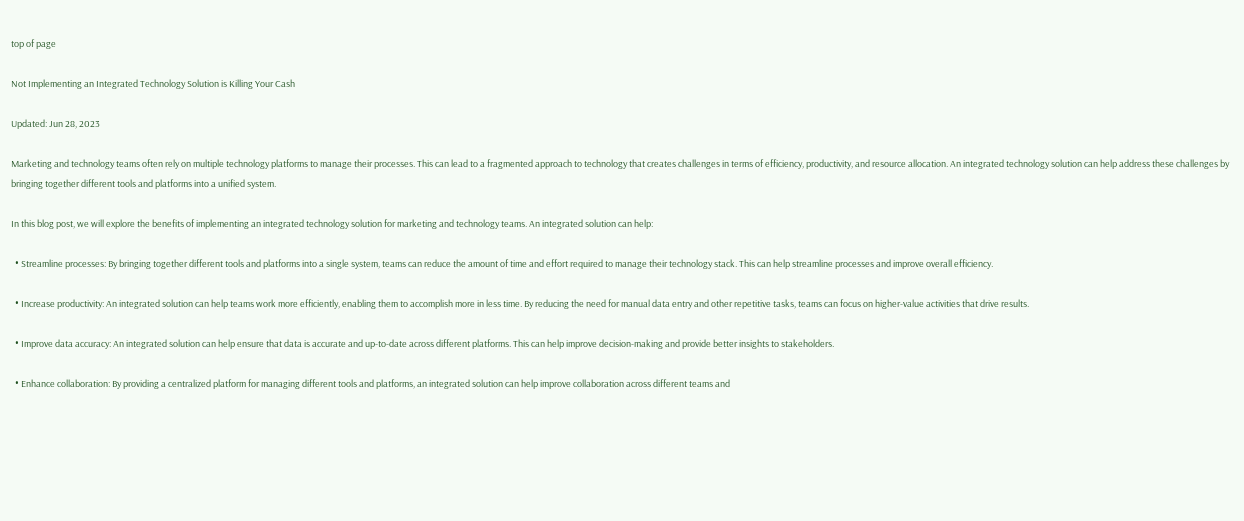top of page

Not Implementing an Integrated Technology Solution is Killing Your Cash

Updated: Jun 28, 2023

Marketing and technology teams often rely on multiple technology platforms to manage their processes. This can lead to a fragmented approach to technology that creates challenges in terms of efficiency, productivity, and resource allocation. An integrated technology solution can help address these challenges by bringing together different tools and platforms into a unified system.

In this blog post, we will explore the benefits of implementing an integrated technology solution for marketing and technology teams. An integrated solution can help:

  • Streamline processes: By bringing together different tools and platforms into a single system, teams can reduce the amount of time and effort required to manage their technology stack. This can help streamline processes and improve overall efficiency.

  • Increase productivity: An integrated solution can help teams work more efficiently, enabling them to accomplish more in less time. By reducing the need for manual data entry and other repetitive tasks, teams can focus on higher-value activities that drive results.

  • Improve data accuracy: An integrated solution can help ensure that data is accurate and up-to-date across different platforms. This can help improve decision-making and provide better insights to stakeholders.

  • Enhance collaboration: By providing a centralized platform for managing different tools and platforms, an integrated solution can help improve collaboration across different teams and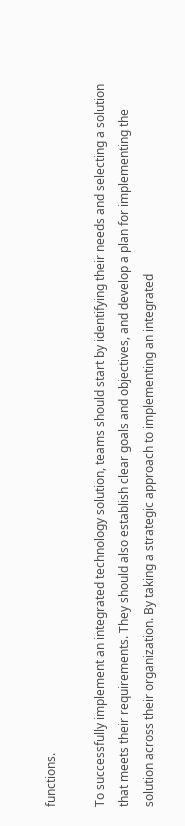functions.

To successfully implement an integrated technology solution, teams should start by identifying their needs and selecting a solution that meets their requirements. They should also establish clear goals and objectives, and develop a plan for implementing the solution across their organization. By taking a strategic approach to implementing an integrated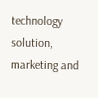technology solution, marketing and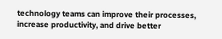technology teams can improve their processes, increase productivity, and drive better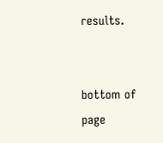results.


bottom of page